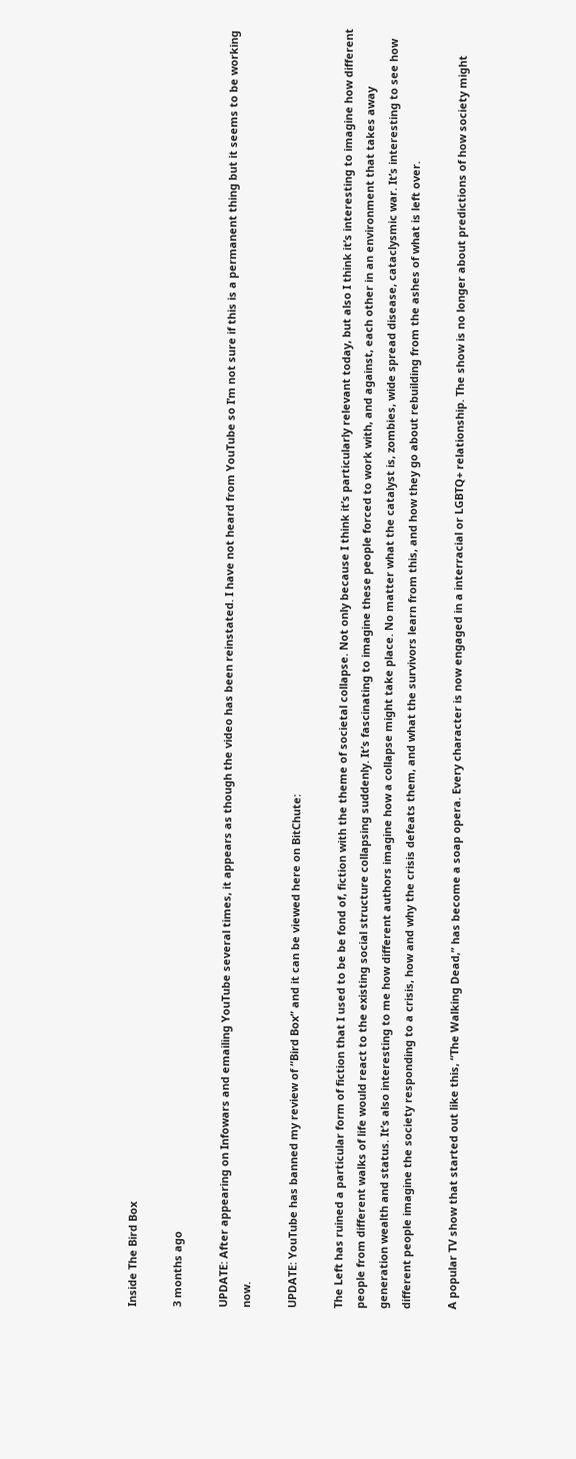Inside The Bird Box

3 months ago

UPDATE: After appearing on Infowars and emailing YouTube several times, it appears as though the video has been reinstated. I have not heard from YouTube so I’m not sure if this is a permanent thing but it seems to be working now.

UPDATE: YouTube has banned my review of “Bird Box” and it can be viewed here on BitChute:

The Left has ruined a particular form of fiction that I used to be be fond of, fiction with the theme of societal collapse. Not only because I think it’s particularly relevant today, but also I think it’s interesting to imagine how different people from different walks of life would react to the existing social structure collapsing suddenly. It’s fascinating to imagine these people forced to work with, and against, each other in an environment that takes away generation wealth and status. It’s also interesting to me how different authors imagine how a collapse might take place. No matter what the catalyst is, zombies, wide spread disease, cataclysmic war. It’s interesting to see how different people imagine the society responding to a crisis, how and why the crisis defeats them, and what the survivors learn from this, and how they go about rebuilding from the ashes of what is left over.

A popular TV show that started out like this, “The Walking Dead,” has become a soap opera. Every character is now engaged in a interracial or LGBTQ+ relationship. The show is no longer about predictions of how society might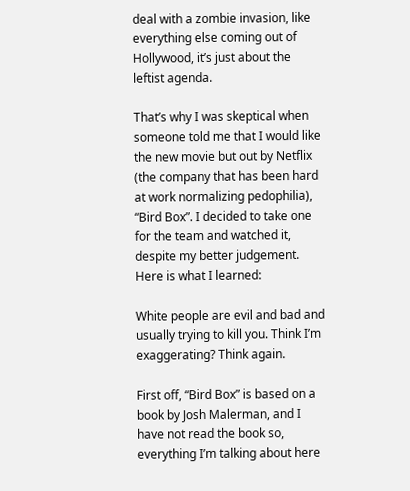deal with a zombie invasion, like everything else coming out of Hollywood, it’s just about the leftist agenda.

That’s why I was skeptical when someone told me that I would like the new movie but out by Netflix (the company that has been hard at work normalizing pedophilia), “Bird Box”. I decided to take one for the team and watched it, despite my better judgement. Here is what I learned:

White people are evil and bad and usually trying to kill you. Think I’m exaggerating? Think again.

First off, “Bird Box” is based on a book by Josh Malerman, and I have not read the book so, everything I’m talking about here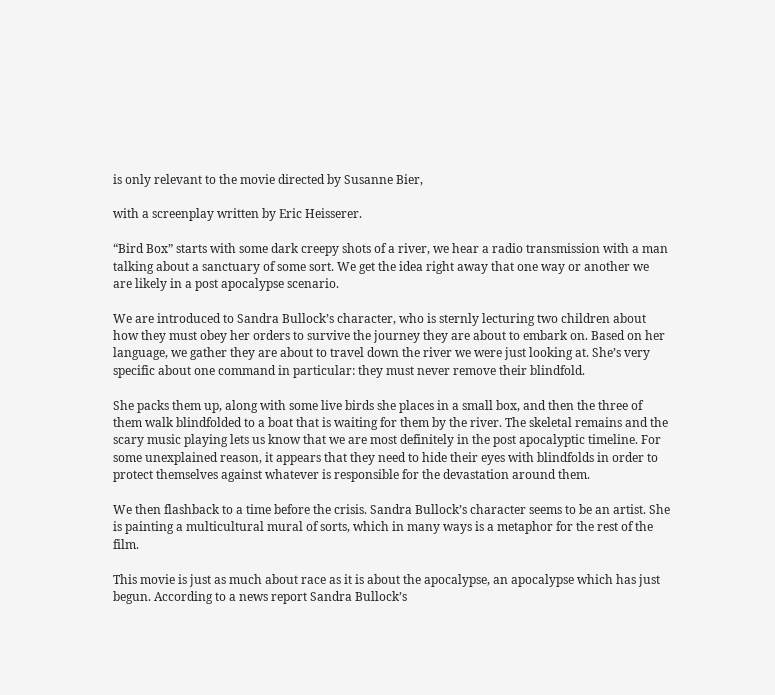is only relevant to the movie directed by Susanne Bier,

with a screenplay written by Eric Heisserer.

“Bird Box” starts with some dark creepy shots of a river, we hear a radio transmission with a man talking about a sanctuary of some sort. We get the idea right away that one way or another we are likely in a post apocalypse scenario.

We are introduced to Sandra Bullock’s character, who is sternly lecturing two children about how they must obey her orders to survive the journey they are about to embark on. Based on her language, we gather they are about to travel down the river we were just looking at. She’s very specific about one command in particular: they must never remove their blindfold.

She packs them up, along with some live birds she places in a small box, and then the three of them walk blindfolded to a boat that is waiting for them by the river. The skeletal remains and the scary music playing lets us know that we are most definitely in the post apocalyptic timeline. For some unexplained reason, it appears that they need to hide their eyes with blindfolds in order to protect themselves against whatever is responsible for the devastation around them.

We then flashback to a time before the crisis. Sandra Bullock’s character seems to be an artist. She is painting a multicultural mural of sorts, which in many ways is a metaphor for the rest of the film.

This movie is just as much about race as it is about the apocalypse, an apocalypse which has just begun. According to a news report Sandra Bullock’s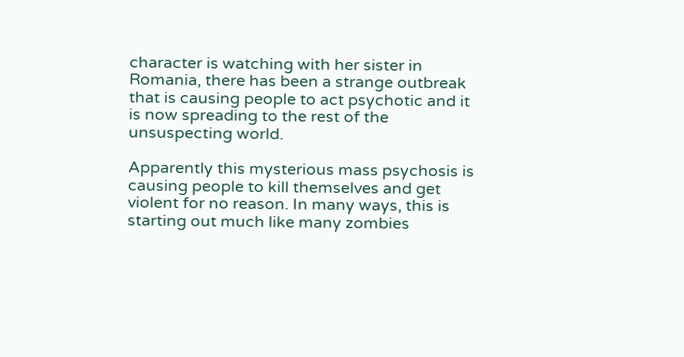character is watching with her sister in Romania, there has been a strange outbreak that is causing people to act psychotic and it is now spreading to the rest of the unsuspecting world.

Apparently this mysterious mass psychosis is causing people to kill themselves and get violent for no reason. In many ways, this is starting out much like many zombies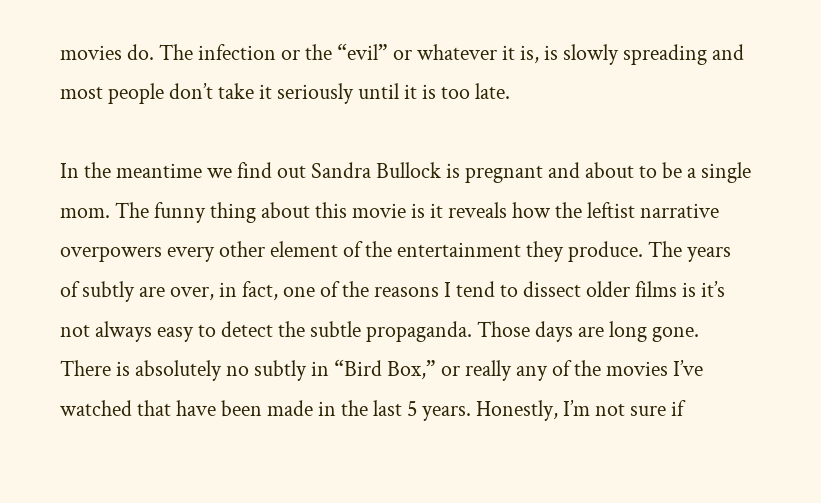movies do. The infection or the “evil” or whatever it is, is slowly spreading and most people don’t take it seriously until it is too late.

In the meantime we find out Sandra Bullock is pregnant and about to be a single mom. The funny thing about this movie is it reveals how the leftist narrative overpowers every other element of the entertainment they produce. The years of subtly are over, in fact, one of the reasons I tend to dissect older films is it’s not always easy to detect the subtle propaganda. Those days are long gone. There is absolutely no subtly in “Bird Box,” or really any of the movies I’ve watched that have been made in the last 5 years. Honestly, I’m not sure if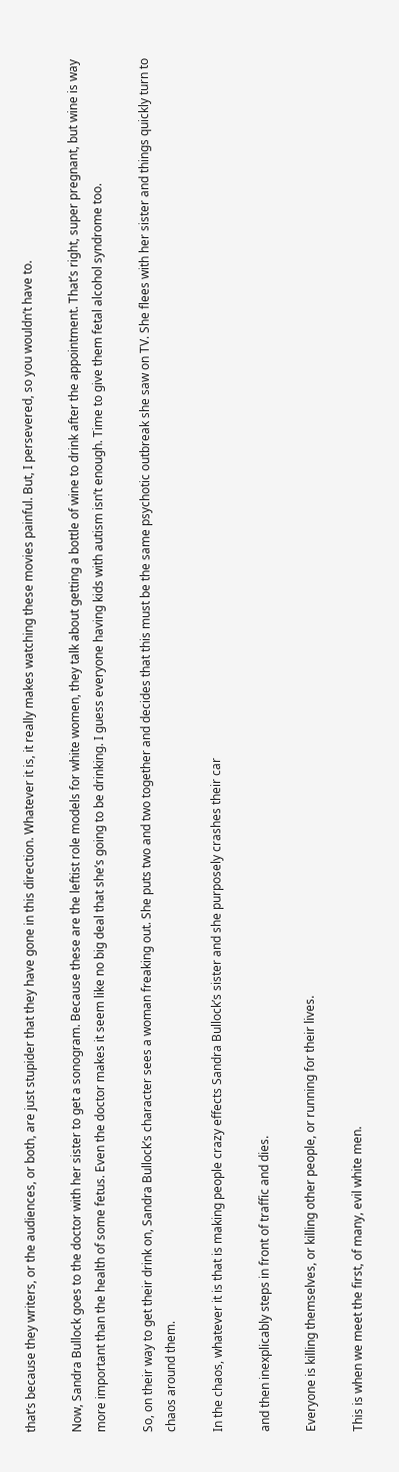that’s because they writers, or the audiences, or both, are just stupider that they have gone in this direction. Whatever it is, it really makes watching these movies painful. But, I persevered, so you wouldn’t have to.

Now, Sandra Bullock goes to the doctor with her sister to get a sonogram. Because these are the leftist role models for white women, they talk about getting a bottle of wine to drink after the appointment. That’s right, super pregnant, but wine is way more important than the health of some fetus. Even the doctor makes it seem like no big deal that she’s going to be drinking. I guess everyone having kids with autism isn’t enough. Time to give them fetal alcohol syndrome too.

So, on their way to get their drink on, Sandra Bullock’s character sees a woman freaking out. She puts two and two together and decides that this must be the same psychotic outbreak she saw on TV. She flees with her sister and things quickly turn to chaos around them.

In the chaos, whatever it is that is making people crazy effects Sandra Bullock’s sister and she purposely crashes their car

and then inexplicably steps in front of traffic and dies.

Everyone is killing themselves, or killing other people, or running for their lives.

This is when we meet the first, of many, evil white men.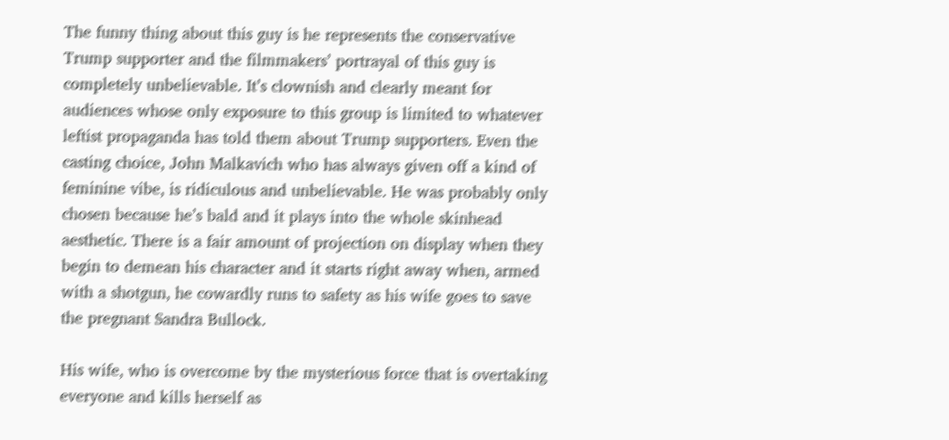The funny thing about this guy is he represents the conservative Trump supporter and the filmmakers’ portrayal of this guy is completely unbelievable. It’s clownish and clearly meant for audiences whose only exposure to this group is limited to whatever leftist propaganda has told them about Trump supporters. Even the casting choice, John Malkavich who has always given off a kind of feminine vibe, is ridiculous and unbelievable. He was probably only chosen because he’s bald and it plays into the whole skinhead aesthetic. There is a fair amount of projection on display when they begin to demean his character and it starts right away when, armed with a shotgun, he cowardly runs to safety as his wife goes to save the pregnant Sandra Bullock.

His wife, who is overcome by the mysterious force that is overtaking everyone and kills herself as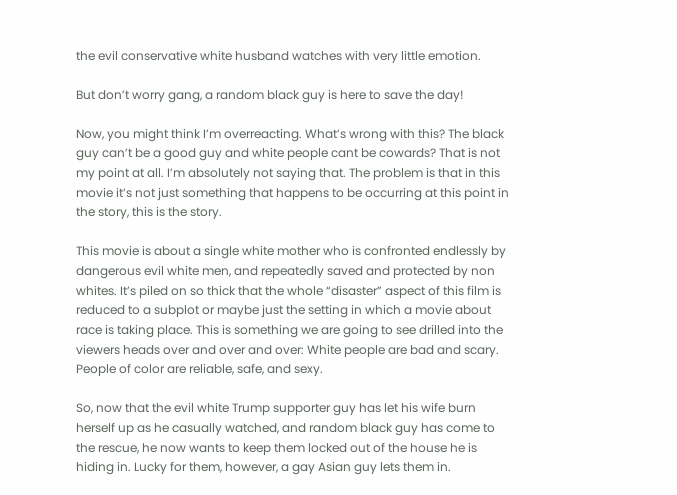the evil conservative white husband watches with very little emotion.

But don’t worry gang, a random black guy is here to save the day!

Now, you might think I’m overreacting. What’s wrong with this? The black guy can’t be a good guy and white people cant be cowards? That is not my point at all. I’m absolutely not saying that. The problem is that in this movie it’s not just something that happens to be occurring at this point in the story, this is the story.

This movie is about a single white mother who is confronted endlessly by dangerous evil white men, and repeatedly saved and protected by non whites. It’s piled on so thick that the whole “disaster” aspect of this film is reduced to a subplot or maybe just the setting in which a movie about race is taking place. This is something we are going to see drilled into the viewers heads over and over and over: White people are bad and scary. People of color are reliable, safe, and sexy.

So, now that the evil white Trump supporter guy has let his wife burn herself up as he casually watched, and random black guy has come to the rescue, he now wants to keep them locked out of the house he is hiding in. Lucky for them, however, a gay Asian guy lets them in.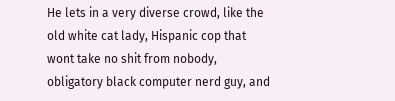He lets in a very diverse crowd, like the old white cat lady, Hispanic cop that wont take no shit from nobody, obligatory black computer nerd guy, and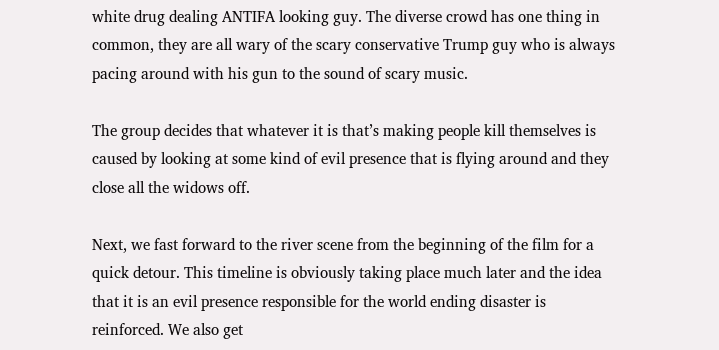white drug dealing ANTIFA looking guy. The diverse crowd has one thing in common, they are all wary of the scary conservative Trump guy who is always pacing around with his gun to the sound of scary music.

The group decides that whatever it is that’s making people kill themselves is caused by looking at some kind of evil presence that is flying around and they close all the widows off.

Next, we fast forward to the river scene from the beginning of the film for a quick detour. This timeline is obviously taking place much later and the idea that it is an evil presence responsible for the world ending disaster is reinforced. We also get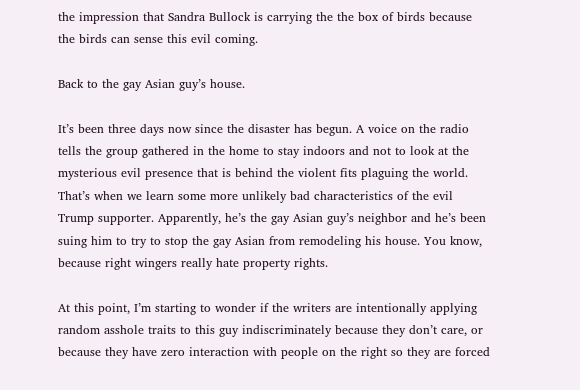the impression that Sandra Bullock is carrying the the box of birds because the birds can sense this evil coming.

Back to the gay Asian guy’s house.

It’s been three days now since the disaster has begun. A voice on the radio tells the group gathered in the home to stay indoors and not to look at the mysterious evil presence that is behind the violent fits plaguing the world. That’s when we learn some more unlikely bad characteristics of the evil Trump supporter. Apparently, he’s the gay Asian guy’s neighbor and he’s been suing him to try to stop the gay Asian from remodeling his house. You know, because right wingers really hate property rights.

At this point, I’m starting to wonder if the writers are intentionally applying random asshole traits to this guy indiscriminately because they don’t care, or because they have zero interaction with people on the right so they are forced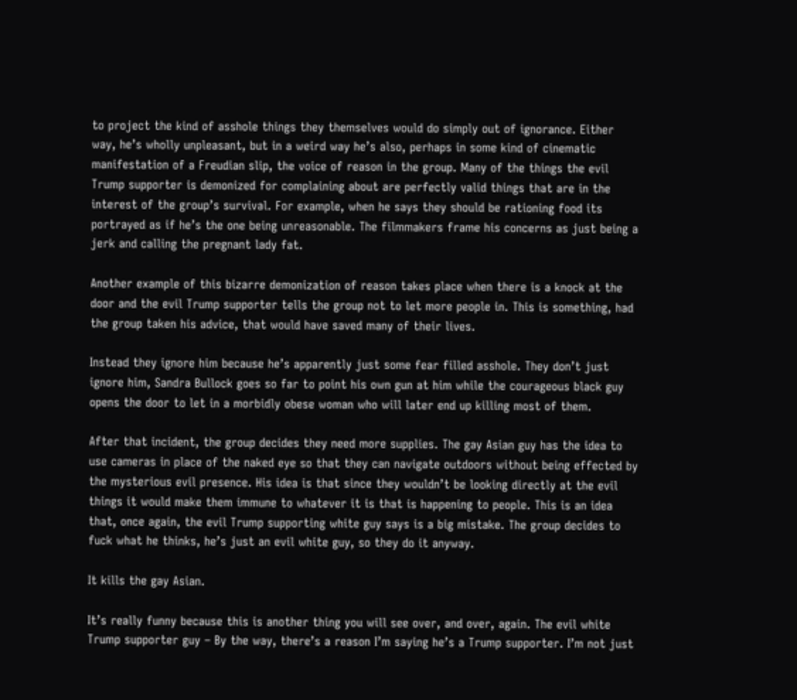to project the kind of asshole things they themselves would do simply out of ignorance. Either way, he’s wholly unpleasant, but in a weird way he’s also, perhaps in some kind of cinematic manifestation of a Freudian slip, the voice of reason in the group. Many of the things the evil Trump supporter is demonized for complaining about are perfectly valid things that are in the interest of the group’s survival. For example, when he says they should be rationing food its portrayed as if he’s the one being unreasonable. The filmmakers frame his concerns as just being a jerk and calling the pregnant lady fat.

Another example of this bizarre demonization of reason takes place when there is a knock at the door and the evil Trump supporter tells the group not to let more people in. This is something, had the group taken his advice, that would have saved many of their lives.

Instead they ignore him because he’s apparently just some fear filled asshole. They don’t just ignore him, Sandra Bullock goes so far to point his own gun at him while the courageous black guy opens the door to let in a morbidly obese woman who will later end up killing most of them.

After that incident, the group decides they need more supplies. The gay Asian guy has the idea to use cameras in place of the naked eye so that they can navigate outdoors without being effected by the mysterious evil presence. His idea is that since they wouldn’t be looking directly at the evil things it would make them immune to whatever it is that is happening to people. This is an idea that, once again, the evil Trump supporting white guy says is a big mistake. The group decides to fuck what he thinks, he’s just an evil white guy, so they do it anyway.

It kills the gay Asian.

It’s really funny because this is another thing you will see over, and over, again. The evil white Trump supporter guy – By the way, there’s a reason I’m saying he’s a Trump supporter. I’m not just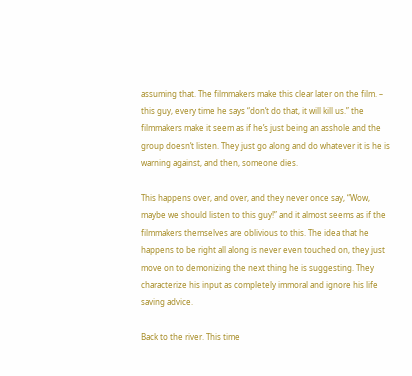assuming that. The filmmakers make this clear later on the film. – this guy, every time he says “don’t do that, it will kill us.” the filmmakers make it seem as if he’s just being an asshole and the group doesn’t listen. They just go along and do whatever it is he is warning against, and then, someone dies.

This happens over, and over, and they never once say, “Wow, maybe we should listen to this guy!” and it almost seems as if the filmmakers themselves are oblivious to this. The idea that he happens to be right all along is never even touched on, they just move on to demonizing the next thing he is suggesting. They characterize his input as completely immoral and ignore his life saving advice.

Back to the river. This time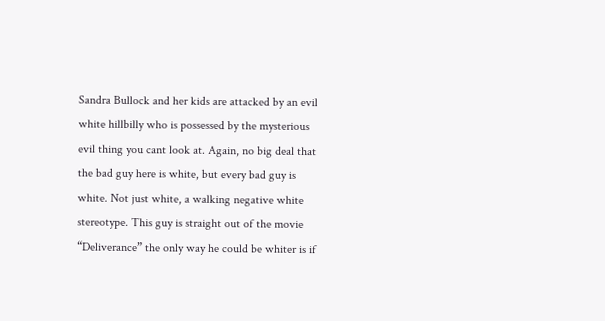Sandra Bullock and her kids are attacked by an evil white hillbilly who is possessed by the mysterious evil thing you cant look at. Again, no big deal that the bad guy here is white, but every bad guy is white. Not just white, a walking negative white stereotype. This guy is straight out of the movie “Deliverance” the only way he could be whiter is if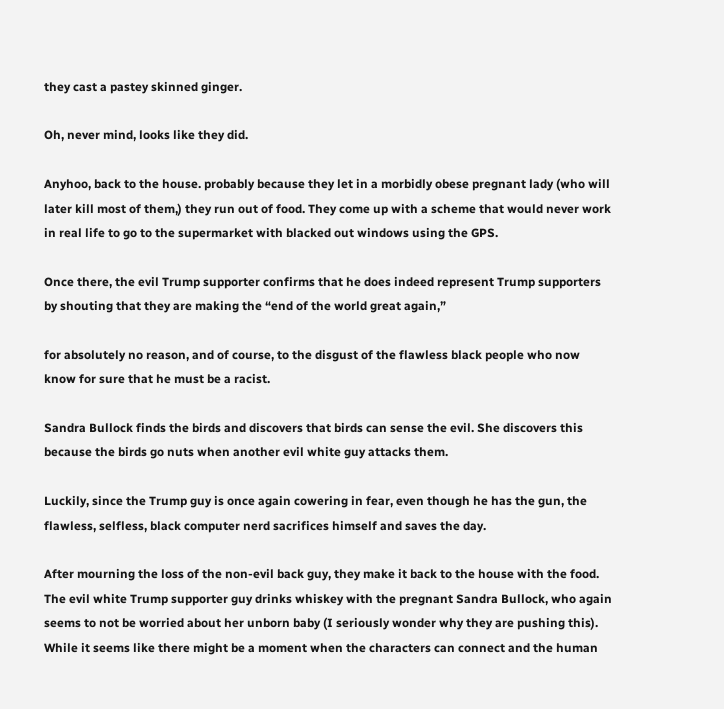they cast a pastey skinned ginger.

Oh, never mind, looks like they did.

Anyhoo, back to the house. probably because they let in a morbidly obese pregnant lady (who will later kill most of them,) they run out of food. They come up with a scheme that would never work in real life to go to the supermarket with blacked out windows using the GPS.

Once there, the evil Trump supporter confirms that he does indeed represent Trump supporters by shouting that they are making the “end of the world great again,”

for absolutely no reason, and of course, to the disgust of the flawless black people who now know for sure that he must be a racist.

Sandra Bullock finds the birds and discovers that birds can sense the evil. She discovers this because the birds go nuts when another evil white guy attacks them.

Luckily, since the Trump guy is once again cowering in fear, even though he has the gun, the flawless, selfless, black computer nerd sacrifices himself and saves the day.

After mourning the loss of the non-evil back guy, they make it back to the house with the food. The evil white Trump supporter guy drinks whiskey with the pregnant Sandra Bullock, who again seems to not be worried about her unborn baby (I seriously wonder why they are pushing this). While it seems like there might be a moment when the characters can connect and the human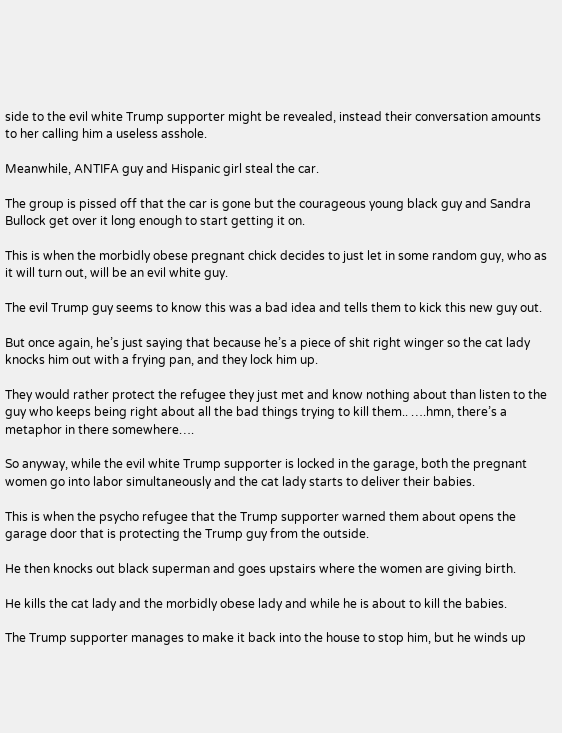side to the evil white Trump supporter might be revealed, instead their conversation amounts to her calling him a useless asshole.

Meanwhile, ANTIFA guy and Hispanic girl steal the car.

The group is pissed off that the car is gone but the courageous young black guy and Sandra Bullock get over it long enough to start getting it on.

This is when the morbidly obese pregnant chick decides to just let in some random guy, who as it will turn out, will be an evil white guy.

The evil Trump guy seems to know this was a bad idea and tells them to kick this new guy out.

But once again, he’s just saying that because he’s a piece of shit right winger so the cat lady knocks him out with a frying pan, and they lock him up.

They would rather protect the refugee they just met and know nothing about than listen to the guy who keeps being right about all the bad things trying to kill them.. ….hmn, there’s a metaphor in there somewhere….

So anyway, while the evil white Trump supporter is locked in the garage, both the pregnant women go into labor simultaneously and the cat lady starts to deliver their babies.

This is when the psycho refugee that the Trump supporter warned them about opens the garage door that is protecting the Trump guy from the outside.

He then knocks out black superman and goes upstairs where the women are giving birth.

He kills the cat lady and the morbidly obese lady and while he is about to kill the babies.

The Trump supporter manages to make it back into the house to stop him, but he winds up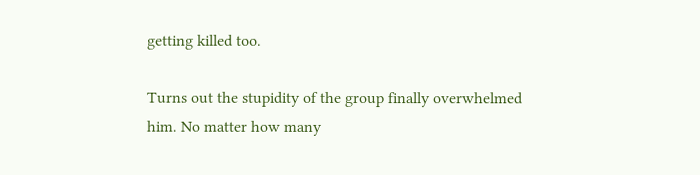getting killed too.

Turns out the stupidity of the group finally overwhelmed him. No matter how many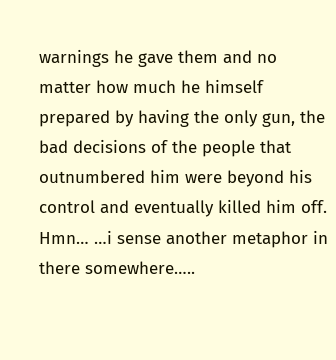warnings he gave them and no matter how much he himself prepared by having the only gun, the bad decisions of the people that outnumbered him were beyond his control and eventually killed him off. Hmn… …i sense another metaphor in there somewhere…..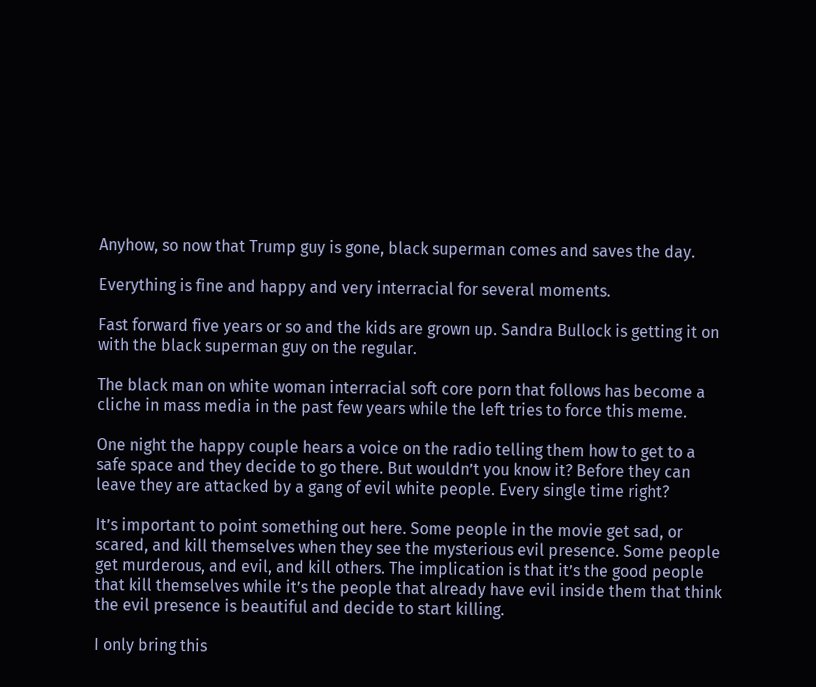Anyhow, so now that Trump guy is gone, black superman comes and saves the day.

Everything is fine and happy and very interracial for several moments.

Fast forward five years or so and the kids are grown up. Sandra Bullock is getting it on with the black superman guy on the regular.

The black man on white woman interracial soft core porn that follows has become a cliche in mass media in the past few years while the left tries to force this meme.

One night the happy couple hears a voice on the radio telling them how to get to a safe space and they decide to go there. But wouldn’t you know it? Before they can leave they are attacked by a gang of evil white people. Every single time right?

It’s important to point something out here. Some people in the movie get sad, or scared, and kill themselves when they see the mysterious evil presence. Some people get murderous, and evil, and kill others. The implication is that it’s the good people that kill themselves while it’s the people that already have evil inside them that think the evil presence is beautiful and decide to start killing.

I only bring this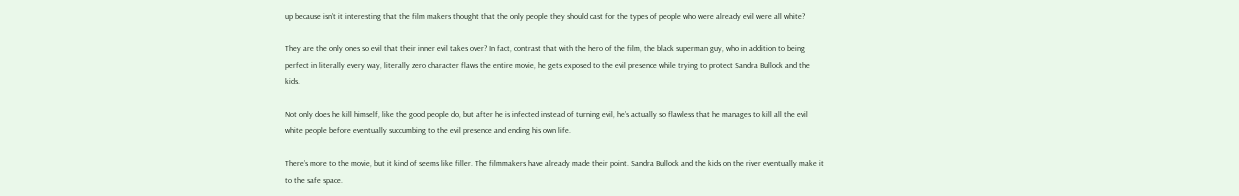up because isn’t it interesting that the film makers thought that the only people they should cast for the types of people who were already evil were all white?

They are the only ones so evil that their inner evil takes over? In fact, contrast that with the hero of the film, the black superman guy, who in addition to being perfect in literally every way, literally zero character flaws the entire movie, he gets exposed to the evil presence while trying to protect Sandra Bullock and the kids.

Not only does he kill himself, like the good people do, but after he is infected instead of turning evil, he’s actually so flawless that he manages to kill all the evil white people before eventually succumbing to the evil presence and ending his own life.

There’s more to the movie, but it kind of seems like filler. The filmmakers have already made their point. Sandra Bullock and the kids on the river eventually make it to the safe space.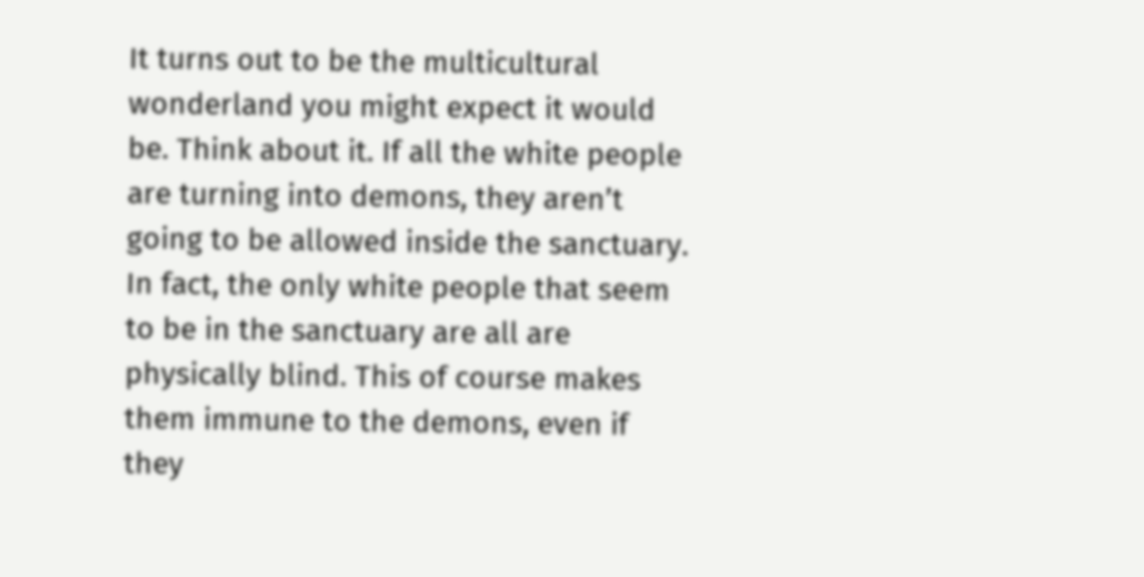It turns out to be the multicultural wonderland you might expect it would be. Think about it. If all the white people are turning into demons, they aren’t going to be allowed inside the sanctuary. In fact, the only white people that seem to be in the sanctuary are all are physically blind. This of course makes them immune to the demons, even if they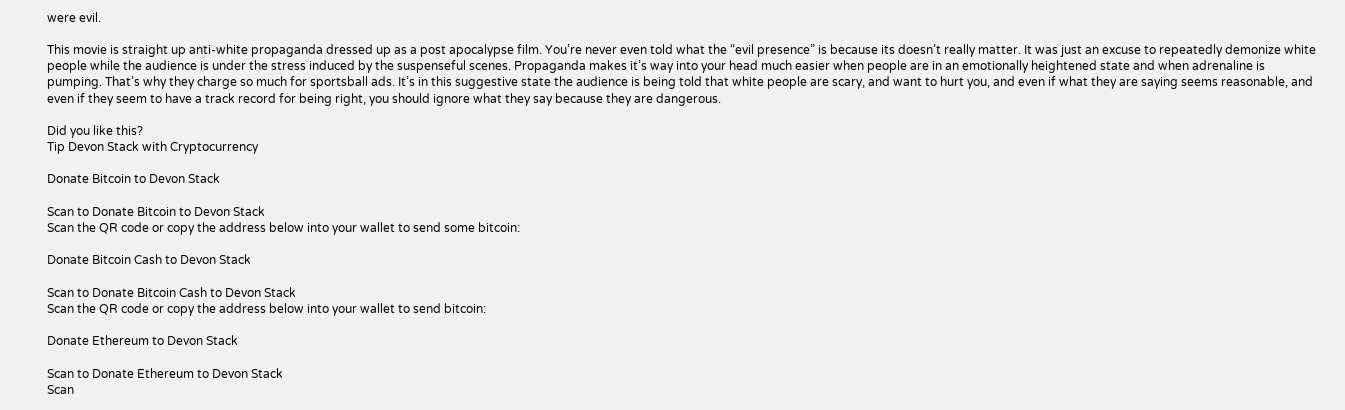were evil.

This movie is straight up anti-white propaganda dressed up as a post apocalypse film. You’re never even told what the “evil presence” is because its doesn’t really matter. It was just an excuse to repeatedly demonize white people while the audience is under the stress induced by the suspenseful scenes. Propaganda makes it’s way into your head much easier when people are in an emotionally heightened state and when adrenaline is pumping. That’s why they charge so much for sportsball ads. It’s in this suggestive state the audience is being told that white people are scary, and want to hurt you, and even if what they are saying seems reasonable, and even if they seem to have a track record for being right, you should ignore what they say because they are dangerous.

Did you like this?
Tip Devon Stack with Cryptocurrency

Donate Bitcoin to Devon Stack

Scan to Donate Bitcoin to Devon Stack
Scan the QR code or copy the address below into your wallet to send some bitcoin:

Donate Bitcoin Cash to Devon Stack

Scan to Donate Bitcoin Cash to Devon Stack
Scan the QR code or copy the address below into your wallet to send bitcoin:

Donate Ethereum to Devon Stack

Scan to Donate Ethereum to Devon Stack
Scan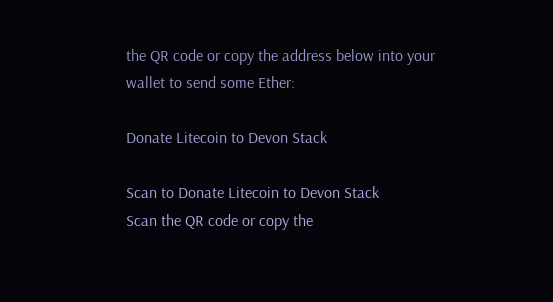the QR code or copy the address below into your wallet to send some Ether:

Donate Litecoin to Devon Stack

Scan to Donate Litecoin to Devon Stack
Scan the QR code or copy the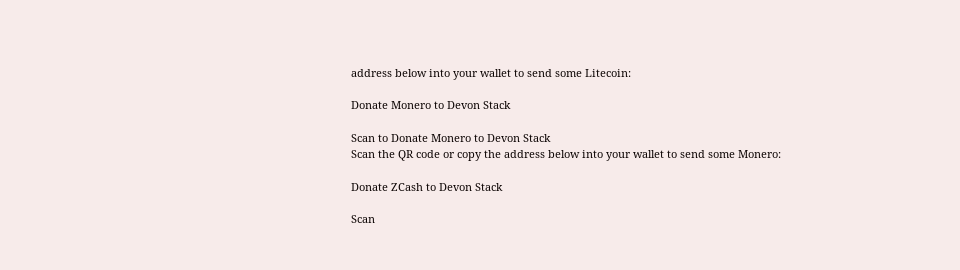address below into your wallet to send some Litecoin:

Donate Monero to Devon Stack

Scan to Donate Monero to Devon Stack
Scan the QR code or copy the address below into your wallet to send some Monero:

Donate ZCash to Devon Stack

Scan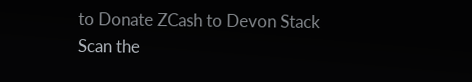to Donate ZCash to Devon Stack
Scan the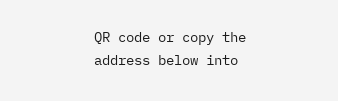QR code or copy the address below into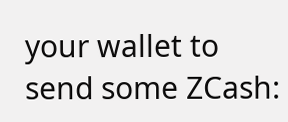your wallet to send some ZCash: